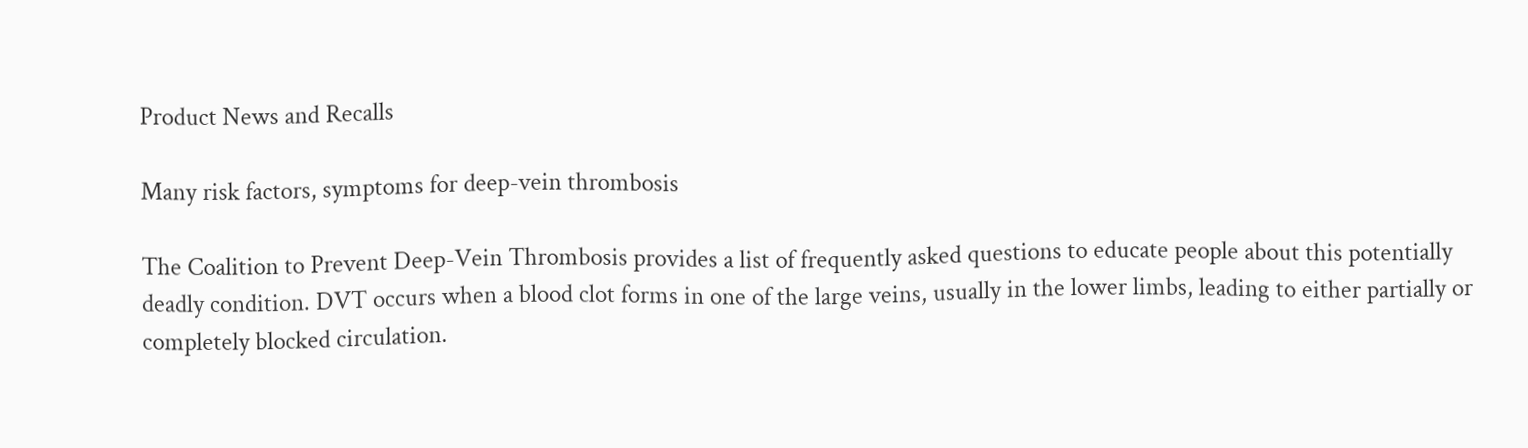Product News and Recalls

Many risk factors, symptoms for deep-vein thrombosis

The Coalition to Prevent Deep-Vein Thrombosis provides a list of frequently asked questions to educate people about this potentially deadly condition. DVT occurs when a blood clot forms in one of the large veins, usually in the lower limbs, leading to either partially or completely blocked circulation.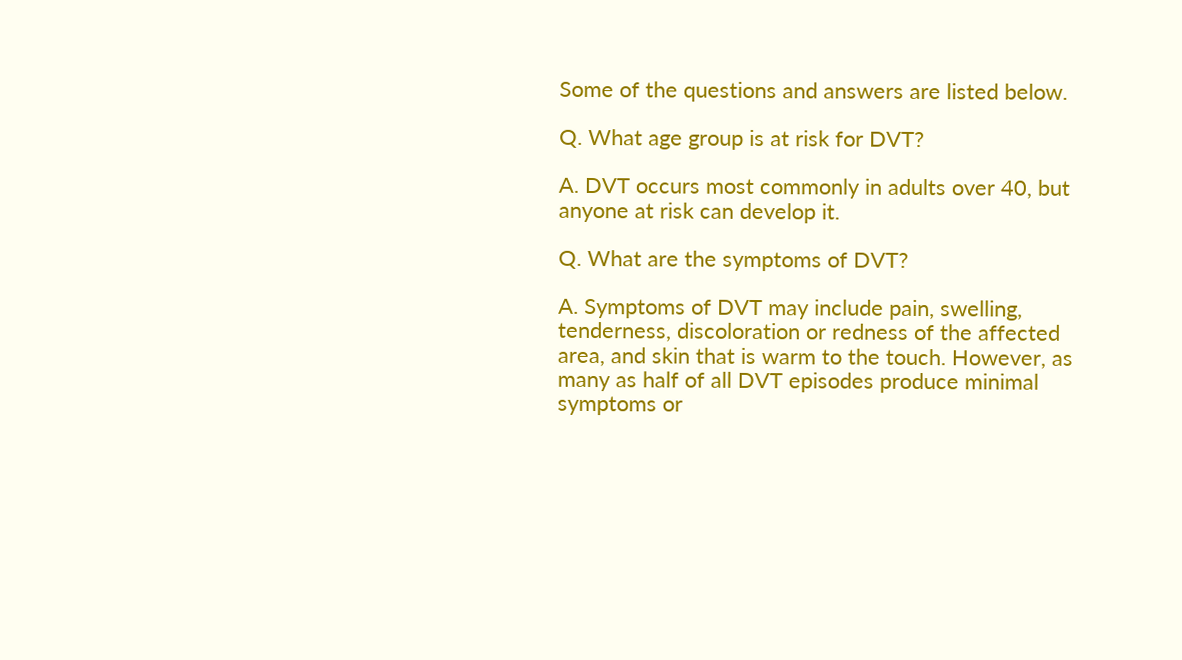Some of the questions and answers are listed below.

Q. What age group is at risk for DVT?

A. DVT occurs most commonly in adults over 40, but anyone at risk can develop it.

Q. What are the symptoms of DVT?

A. Symptoms of DVT may include pain, swelling, tenderness, discoloration or redness of the affected area, and skin that is warm to the touch. However, as many as half of all DVT episodes produce minimal symptoms or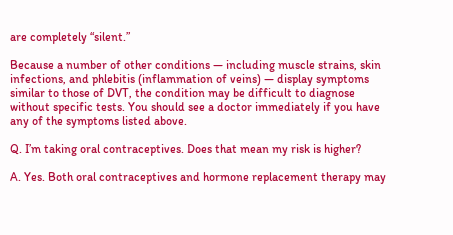are completely “silent.”

Because a number of other conditions — including muscle strains, skin infections, and phlebitis (inflammation of veins) — display symptoms similar to those of DVT, the condition may be difficult to diagnose without specific tests. You should see a doctor immediately if you have any of the symptoms listed above.

Q. I’m taking oral contraceptives. Does that mean my risk is higher?

A. Yes. Both oral contraceptives and hormone replacement therapy may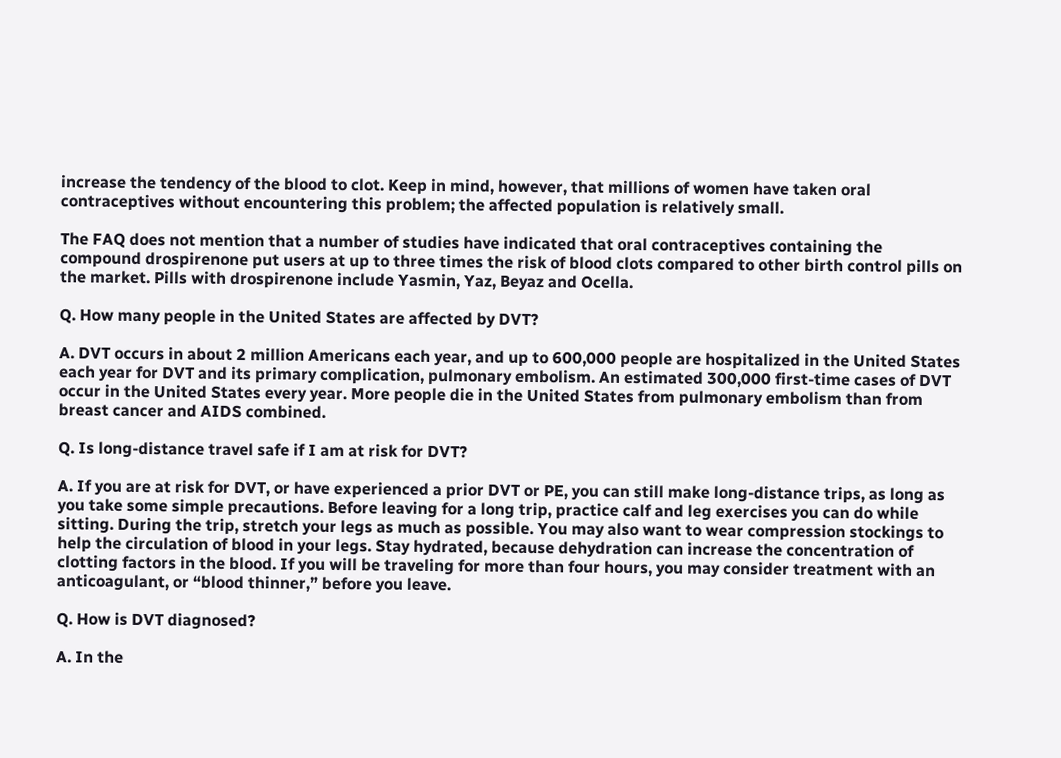increase the tendency of the blood to clot. Keep in mind, however, that millions of women have taken oral contraceptives without encountering this problem; the affected population is relatively small.

The FAQ does not mention that a number of studies have indicated that oral contraceptives containing the compound drospirenone put users at up to three times the risk of blood clots compared to other birth control pills on the market. Pills with drospirenone include Yasmin, Yaz, Beyaz and Ocella.

Q. How many people in the United States are affected by DVT?

A. DVT occurs in about 2 million Americans each year, and up to 600,000 people are hospitalized in the United States each year for DVT and its primary complication, pulmonary embolism. An estimated 300,000 first-time cases of DVT occur in the United States every year. More people die in the United States from pulmonary embolism than from breast cancer and AIDS combined.

Q. Is long-distance travel safe if I am at risk for DVT?

A. If you are at risk for DVT, or have experienced a prior DVT or PE, you can still make long-distance trips, as long as you take some simple precautions. Before leaving for a long trip, practice calf and leg exercises you can do while sitting. During the trip, stretch your legs as much as possible. You may also want to wear compression stockings to help the circulation of blood in your legs. Stay hydrated, because dehydration can increase the concentration of clotting factors in the blood. If you will be traveling for more than four hours, you may consider treatment with an anticoagulant, or “blood thinner,” before you leave.

Q. How is DVT diagnosed?

A. In the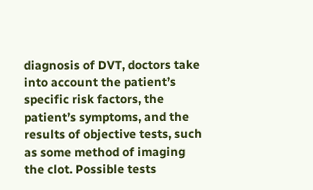diagnosis of DVT, doctors take into account the patient’s specific risk factors, the patient’s symptoms, and the results of objective tests, such as some method of imaging the clot. Possible tests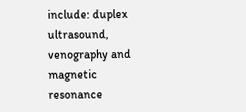include: duplex ultrasound, venography and magnetic resonance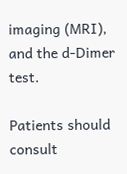imaging (MRI), and the d-Dimer test.

Patients should consult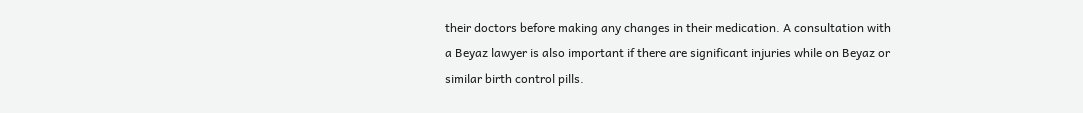their doctors before making any changes in their medication. A consultation with a Beyaz lawyer is also important if there are significant injuries while on Beyaz or similar birth control pills.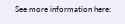See more information here: